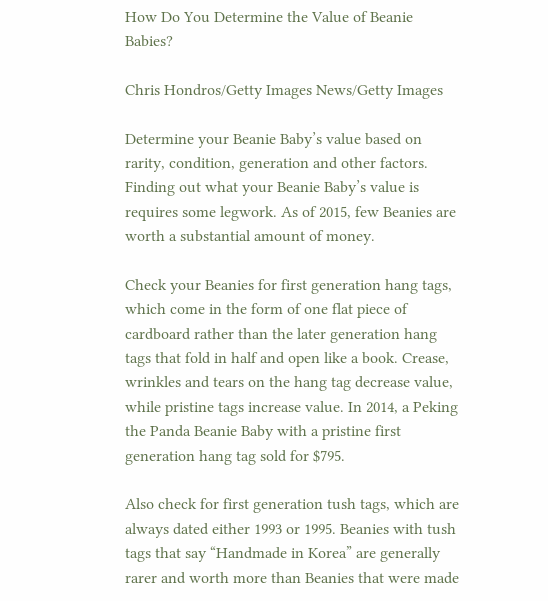How Do You Determine the Value of Beanie Babies?

Chris Hondros/Getty Images News/Getty Images

Determine your Beanie Baby’s value based on rarity, condition, generation and other factors. Finding out what your Beanie Baby’s value is requires some legwork. As of 2015, few Beanies are worth a substantial amount of money.

Check your Beanies for first generation hang tags, which come in the form of one flat piece of cardboard rather than the later generation hang tags that fold in half and open like a book. Crease, wrinkles and tears on the hang tag decrease value, while pristine tags increase value. In 2014, a Peking the Panda Beanie Baby with a pristine first generation hang tag sold for $795.

Also check for first generation tush tags, which are always dated either 1993 or 1995. Beanies with tush tags that say “Handmade in Korea” are generally rarer and worth more than Beanies that were made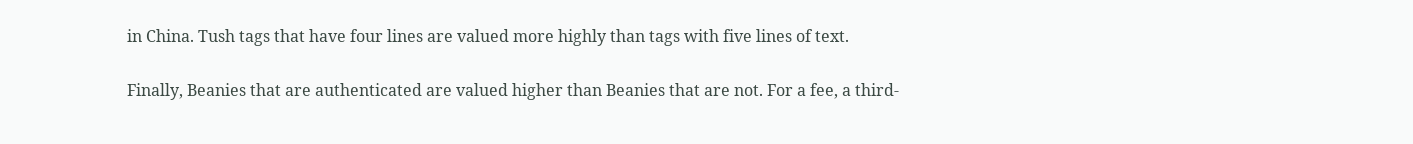in China. Tush tags that have four lines are valued more highly than tags with five lines of text.

Finally, Beanies that are authenticated are valued higher than Beanies that are not. For a fee, a third-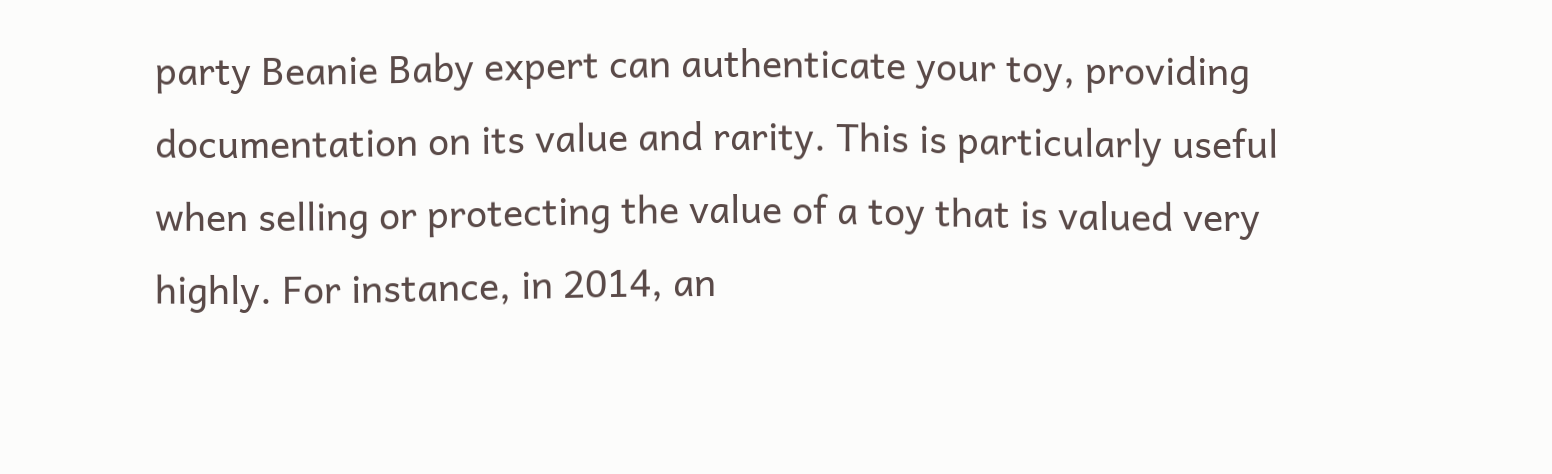party Beanie Baby expert can authenticate your toy, providing documentation on its value and rarity. This is particularly useful when selling or protecting the value of a toy that is valued very highly. For instance, in 2014, an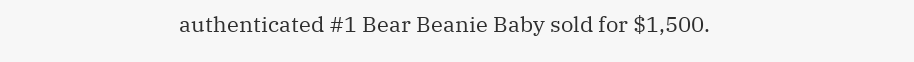authenticated #1 Bear Beanie Baby sold for $1,500.